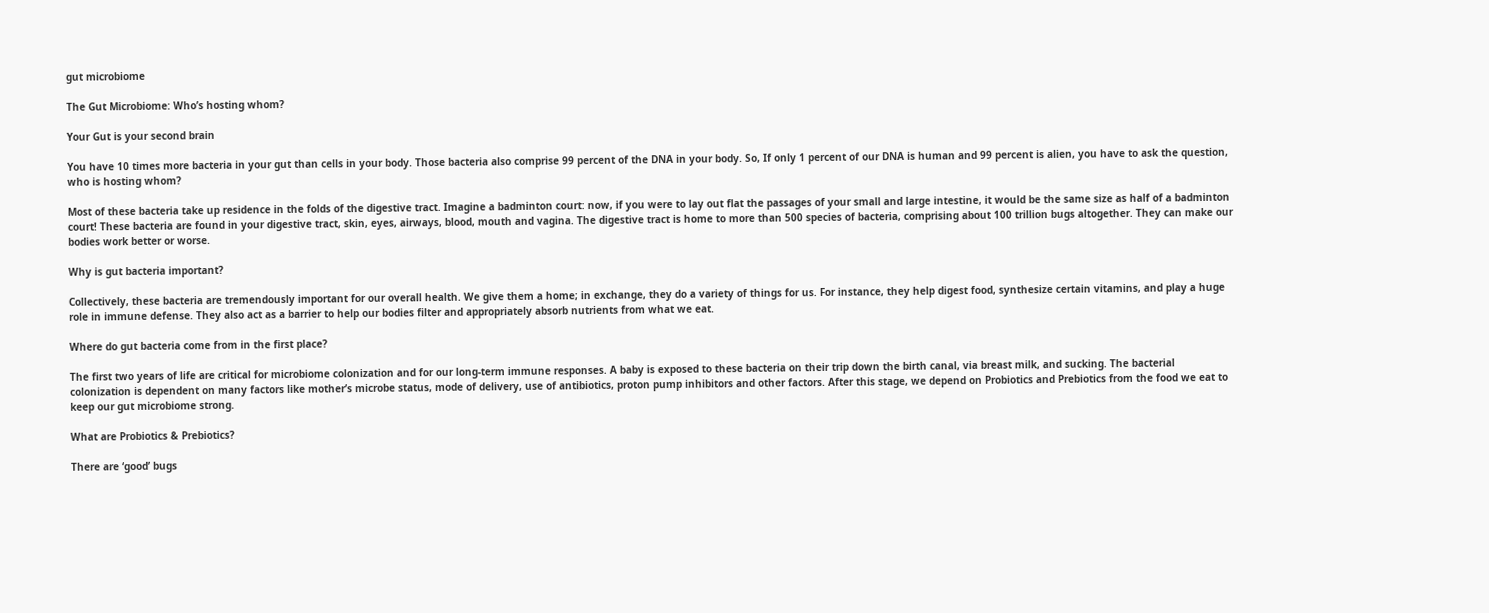gut microbiome

The Gut Microbiome: Who’s hosting whom?

Your Gut is your second brain

You have 10 times more bacteria in your gut than cells in your body. Those bacteria also comprise 99 percent of the DNA in your body. So, If only 1 percent of our DNA is human and 99 percent is alien, you have to ask the question, who is hosting whom?

Most of these bacteria take up residence in the folds of the digestive tract. Imagine a badminton court: now, if you were to lay out flat the passages of your small and large intestine, it would be the same size as half of a badminton court! These bacteria are found in your digestive tract, skin, eyes, airways, blood, mouth and vagina. The digestive tract is home to more than 500 species of bacteria, comprising about 100 trillion bugs altogether. They can make our bodies work better or worse.

Why is gut bacteria important?

Collectively, these bacteria are tremendously important for our overall health. We give them a home; in exchange, they do a variety of things for us. For instance, they help digest food, synthesize certain vitamins, and play a huge role in immune defense. They also act as a barrier to help our bodies filter and appropriately absorb nutrients from what we eat.

Where do gut bacteria come from in the first place?

The first two years of life are critical for microbiome colonization and for our long-term immune responses. A baby is exposed to these bacteria on their trip down the birth canal, via breast milk, and sucking. The bacterial colonization is dependent on many factors like mother’s microbe status, mode of delivery, use of antibiotics, proton pump inhibitors and other factors. After this stage, we depend on Probiotics and Prebiotics from the food we eat to keep our gut microbiome strong.

What are Probiotics & Prebiotics?

There are ‘good’ bugs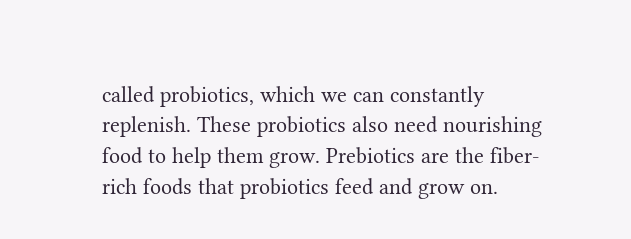called probiotics, which we can constantly replenish. These probiotics also need nourishing food to help them grow. Prebiotics are the fiber-rich foods that probiotics feed and grow on.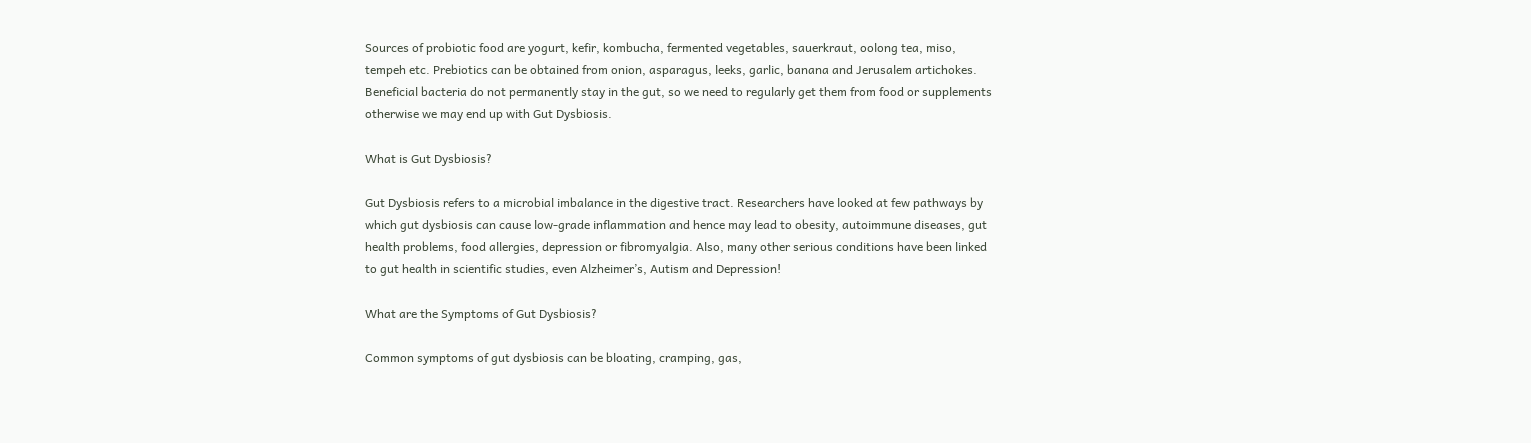Sources of probiotic food are yogurt, kefir, kombucha, fermented vegetables, sauerkraut, oolong tea, miso, tempeh etc. Prebiotics can be obtained from onion, asparagus, leeks, garlic, banana and Jerusalem artichokes. Beneficial bacteria do not permanently stay in the gut, so we need to regularly get them from food or supplements otherwise we may end up with Gut Dysbiosis.

What is Gut Dysbiosis?

Gut Dysbiosis refers to a microbial imbalance in the digestive tract. Researchers have looked at few pathways by which gut dysbiosis can cause low-grade inflammation and hence may lead to obesity, autoimmune diseases, gut health problems, food allergies, depression or fibromyalgia. Also, many other serious conditions have been linked to gut health in scientific studies, even Alzheimer’s, Autism and Depression!

What are the Symptoms of Gut Dysbiosis?

Common symptoms of gut dysbiosis can be bloating, cramping, gas,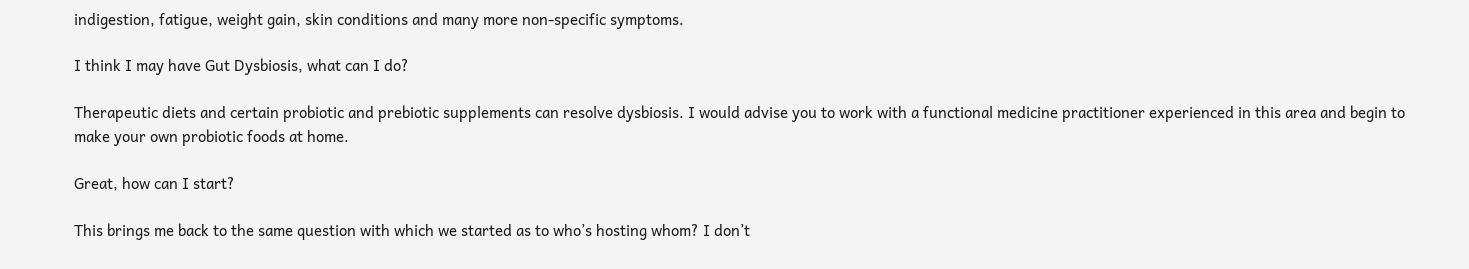indigestion, fatigue, weight gain, skin conditions and many more non-specific symptoms.

I think I may have Gut Dysbiosis, what can I do?

Therapeutic diets and certain probiotic and prebiotic supplements can resolve dysbiosis. I would advise you to work with a functional medicine practitioner experienced in this area and begin to make your own probiotic foods at home.

Great, how can I start?

This brings me back to the same question with which we started as to who’s hosting whom? I don’t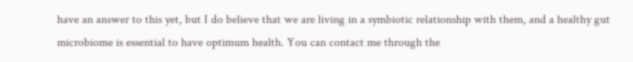have an answer to this yet, but I do believe that we are living in a symbiotic relationship with them, and a healthy gut microbiome is essential to have optimum health. You can contact me through the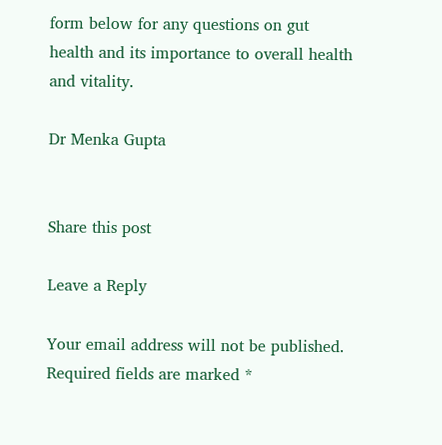form below for any questions on gut health and its importance to overall health and vitality.

Dr Menka Gupta


Share this post

Leave a Reply

Your email address will not be published. Required fields are marked *